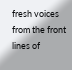fresh voices from the front lines of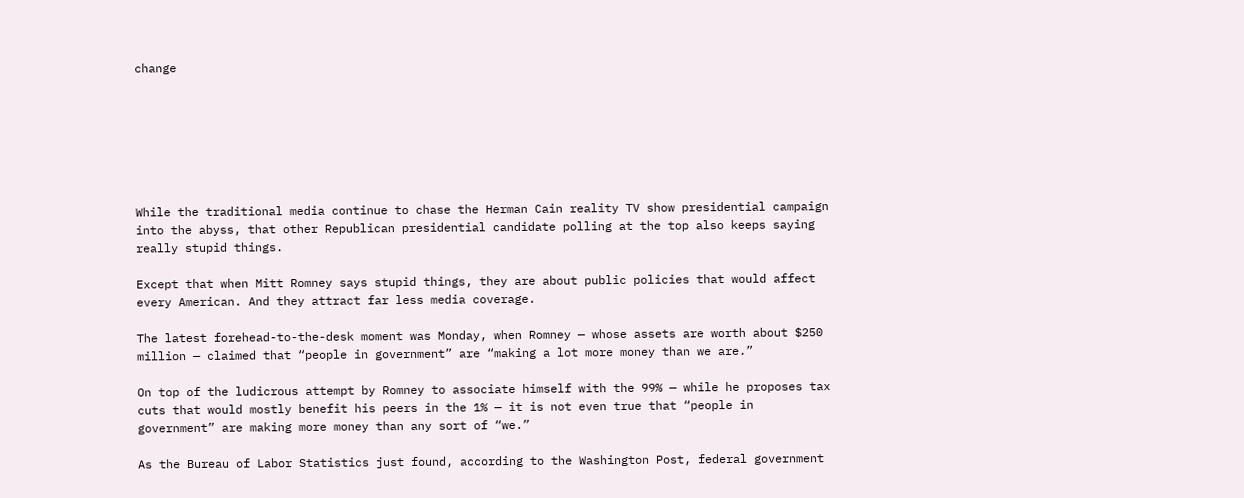change







While the traditional media continue to chase the Herman Cain reality TV show presidential campaign into the abyss, that other Republican presidential candidate polling at the top also keeps saying really stupid things.

Except that when Mitt Romney says stupid things, they are about public policies that would affect every American. And they attract far less media coverage.

The latest forehead-to-the-desk moment was Monday, when Romney — whose assets are worth about $250 million — claimed that “people in government” are “making a lot more money than we are.”

On top of the ludicrous attempt by Romney to associate himself with the 99% — while he proposes tax cuts that would mostly benefit his peers in the 1% — it is not even true that “people in government” are making more money than any sort of “we.”

As the Bureau of Labor Statistics just found, according to the Washington Post, federal government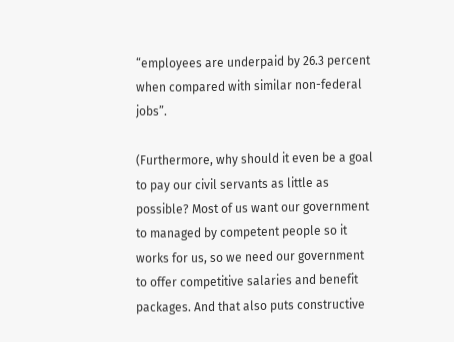“employees are underpaid by 26.3 percent when compared with similar non-federal jobs”.

(Furthermore, why should it even be a goal to pay our civil servants as little as possible? Most of us want our government to managed by competent people so it works for us, so we need our government to offer competitive salaries and benefit packages. And that also puts constructive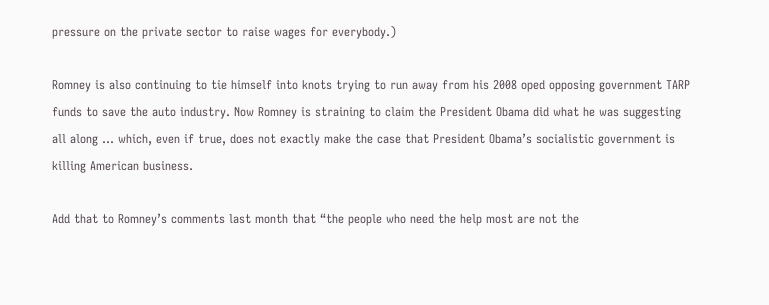pressure on the private sector to raise wages for everybody.)

Romney is also continuing to tie himself into knots trying to run away from his 2008 oped opposing government TARP funds to save the auto industry. Now Romney is straining to claim the President Obama did what he was suggesting all along … which, even if true, does not exactly make the case that President Obama’s socialistic government is killing American business.

Add that to Romney’s comments last month that “the people who need the help most are not the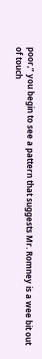poor,” you begin to see a pattern that suggests Mr. Romney is a wee bit out of touch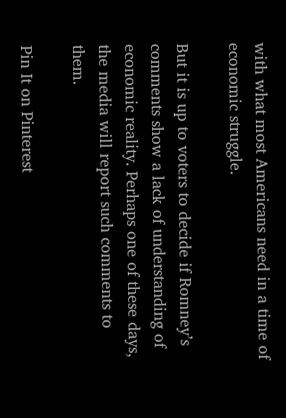with what most Americans need in a time of economic struggle.

But it is up to voters to decide if Romney’s comments show a lack of understanding of economic reality. Perhaps one of these days, the media will report such comments to them.

Pin It on Pinterest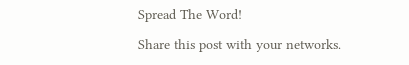Spread The Word!

Share this post with your networks.